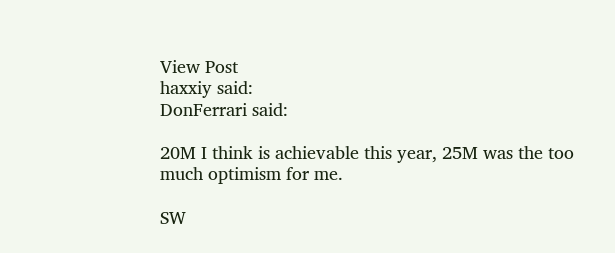View Post
haxxiy said:
DonFerrari said:

20M I think is achievable this year, 25M was the too much optimism for me.

SW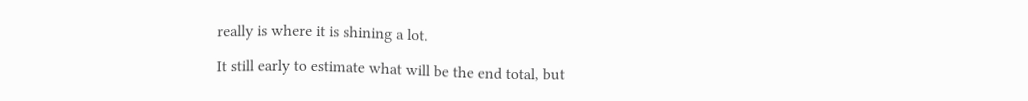really is where it is shining a lot.

It still early to estimate what will be the end total, but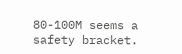80-100M seems a safety bracket.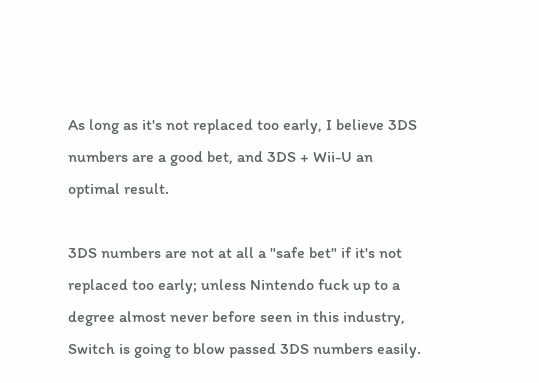As long as it's not replaced too early, I believe 3DS numbers are a good bet, and 3DS + Wii-U an optimal result.

3DS numbers are not at all a "safe bet" if it's not replaced too early; unless Nintendo fuck up to a degree almost never before seen in this industry, Switch is going to blow passed 3DS numbers easily.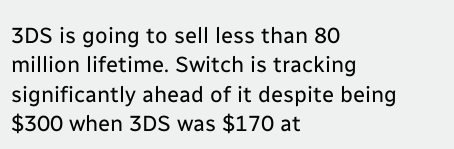3DS is going to sell less than 80 million lifetime. Switch is tracking significantly ahead of it despite being $300 when 3DS was $170 at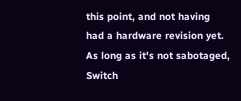this point, and not having had a hardware revision yet. As long as it's not sabotaged, Switch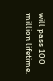will pass 100 million lifetime.